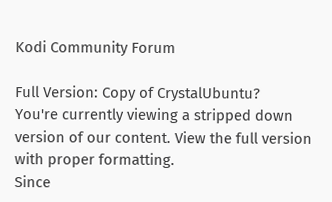Kodi Community Forum

Full Version: Copy of CrystalUbuntu?
You're currently viewing a stripped down version of our content. View the full version with proper formatting.
Since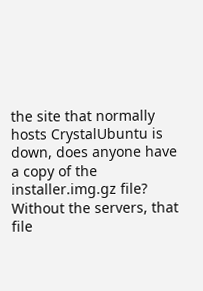the site that normally hosts CrystalUbuntu is down, does anyone have a copy of the installer.img.gz file?
Without the servers, that file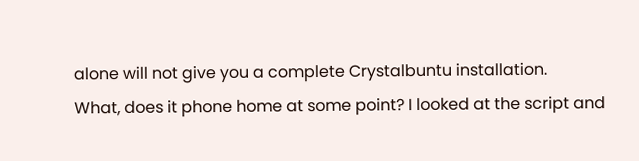alone will not give you a complete Crystalbuntu installation.
What, does it phone home at some point? I looked at the script and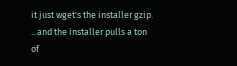it just wget's the installer gzip.
...and the installer pulls a ton of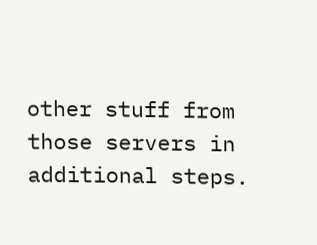other stuff from those servers in additional steps.